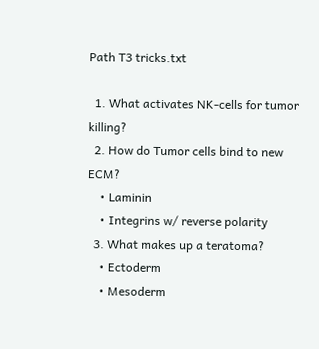Path T3 tricks.txt

  1. What activates NK-cells for tumor killing?
  2. How do Tumor cells bind to new ECM?
    • Laminin
    • Integrins w/ reverse polarity
  3. What makes up a teratoma?
    • Ectoderm
    • Mesoderm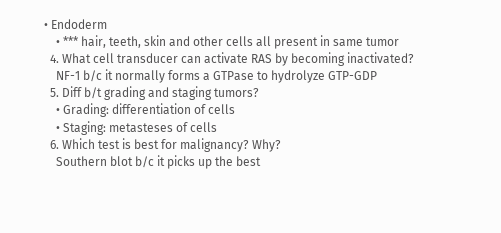• Endoderm
    • *** hair, teeth, skin and other cells all present in same tumor
  4. What cell transducer can activate RAS by becoming inactivated?
    NF-1 b/c it normally forms a GTPase to hydrolyze GTP-GDP
  5. Diff b/t grading and staging tumors?
    • Grading: differentiation of cells
    • Staging: metasteses of cells
  6. Which test is best for malignancy? Why?
    Southern blot b/c it picks up the best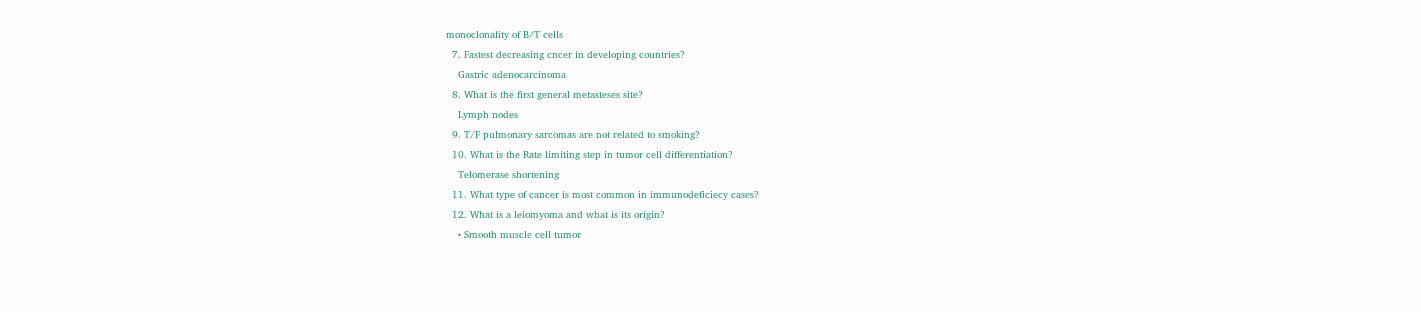monoclonality of B/T cells
  7. Fastest decreasing cncer in developing countries?
    Gastric adenocarcinoma
  8. What is the first general metasteses site?
    Lymph nodes
  9. T/F pulmonary sarcomas are not related to smoking?
  10. What is the Rate limiting step in tumor cell differentiation?
    Telomerase shortening
  11. What type of cancer is most common in immunodeficiecy cases?
  12. What is a leiomyoma and what is its origin?
    • Smooth muscle cell tumor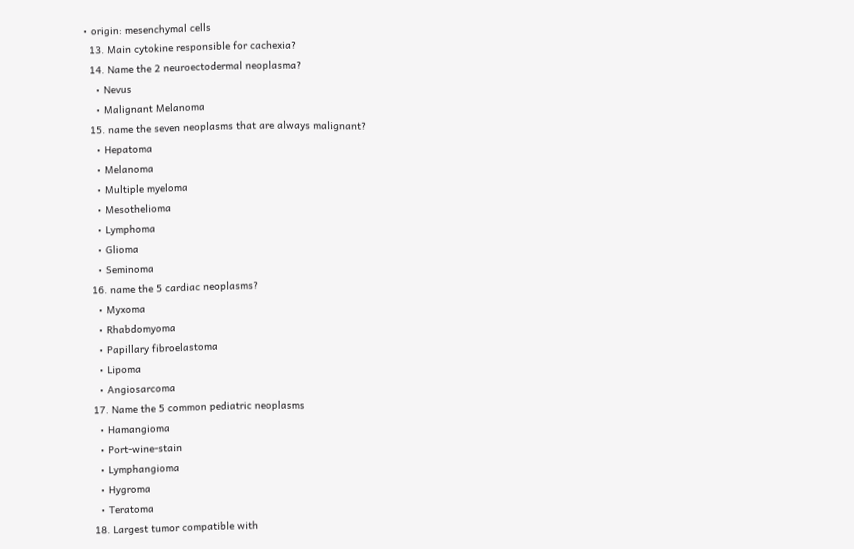• origin: mesenchymal cells
  13. Main cytokine responsible for cachexia?
  14. Name the 2 neuroectodermal neoplasma?
    • Nevus
    • Malignant Melanoma
  15. name the seven neoplasms that are always malignant?
    • Hepatoma
    • Melanoma
    • Multiple myeloma
    • Mesothelioma
    • Lymphoma
    • Glioma
    • Seminoma
  16. name the 5 cardiac neoplasms?
    • Myxoma
    • Rhabdomyoma
    • Papillary fibroelastoma
    • Lipoma
    • Angiosarcoma
  17. Name the 5 common pediatric neoplasms
    • Hamangioma
    • Port-wine-stain
    • Lymphangioma
    • Hygroma
    • Teratoma
  18. Largest tumor compatible with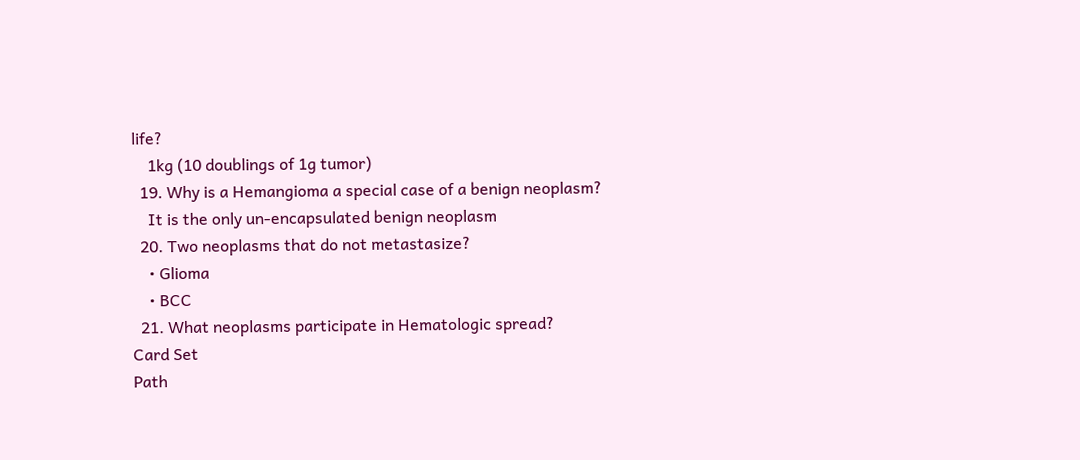life?
    1kg (10 doublings of 1g tumor)
  19. Why is a Hemangioma a special case of a benign neoplasm?
    It is the only un-encapsulated benign neoplasm
  20. Two neoplasms that do not metastasize?
    • Glioma
    • BCC
  21. What neoplasms participate in Hematologic spread?
Card Set
Path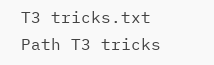T3 tricks.txt
Path T3 tricks